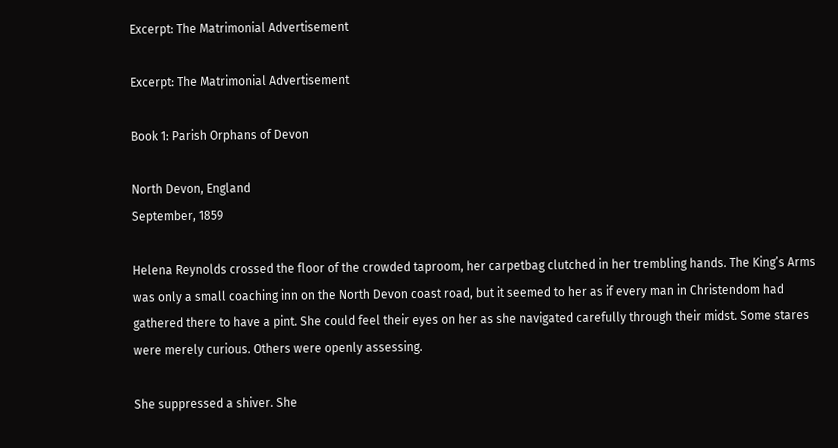Excerpt: The Matrimonial Advertisement

Excerpt: The Matrimonial Advertisement

Book 1: Parish Orphans of Devon

North Devon, England
September, 1859

Helena Reynolds crossed the floor of the crowded taproom, her carpetbag clutched in her trembling hands. The King’s Arms was only a small coaching inn on the North Devon coast road, but it seemed to her as if every man in Christendom had gathered there to have a pint. She could feel their eyes on her as she navigated carefully through their midst. Some stares were merely curious. Others were openly assessing.

She suppressed a shiver. She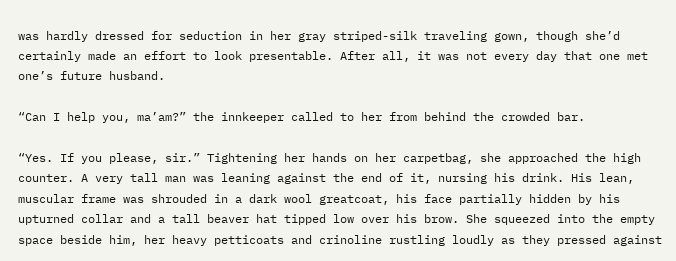was hardly dressed for seduction in her gray striped-silk traveling gown, though she’d certainly made an effort to look presentable. After all, it was not every day that one met one’s future husband.

“Can I help you, ma’am?” the innkeeper called to her from behind the crowded bar.

“Yes. If you please, sir.” Tightening her hands on her carpetbag, she approached the high counter. A very tall man was leaning against the end of it, nursing his drink. His lean, muscular frame was shrouded in a dark wool greatcoat, his face partially hidden by his upturned collar and a tall beaver hat tipped low over his brow. She squeezed into the empty space beside him, her heavy petticoats and crinoline rustling loudly as they pressed against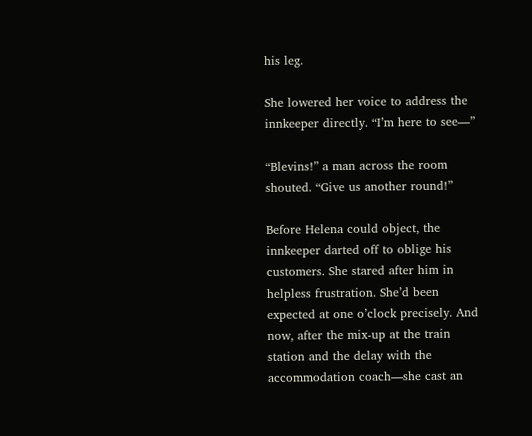his leg.

She lowered her voice to address the innkeeper directly. “I’m here to see—”

“Blevins!” a man across the room shouted. “Give us another round!”

Before Helena could object, the innkeeper darted off to oblige his customers. She stared after him in helpless frustration. She’d been expected at one o’clock precisely. And now, after the mix-up at the train station and the delay with the accommodation coach—she cast an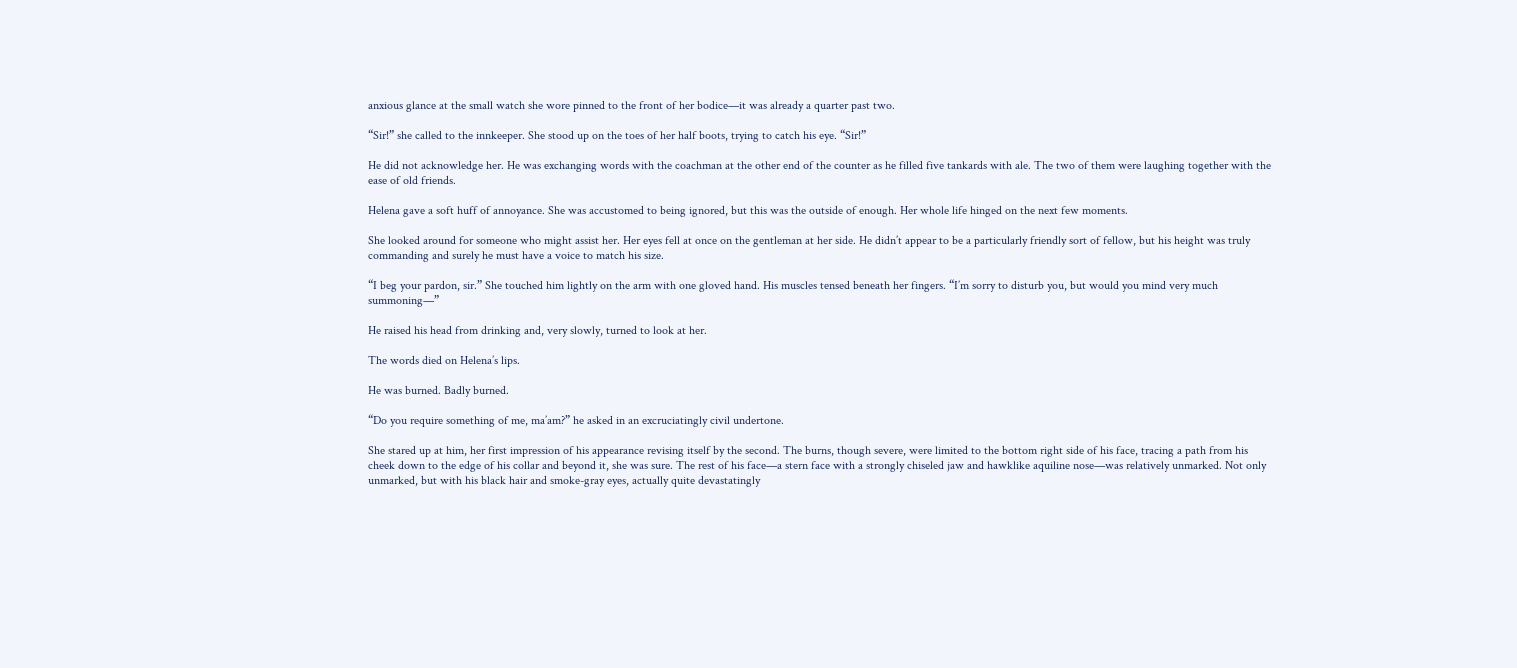anxious glance at the small watch she wore pinned to the front of her bodice—it was already a quarter past two.

“Sir!” she called to the innkeeper. She stood up on the toes of her half boots, trying to catch his eye. “Sir!”

He did not acknowledge her. He was exchanging words with the coachman at the other end of the counter as he filled five tankards with ale. The two of them were laughing together with the ease of old friends.

Helena gave a soft huff of annoyance. She was accustomed to being ignored, but this was the outside of enough. Her whole life hinged on the next few moments.

She looked around for someone who might assist her. Her eyes fell at once on the gentleman at her side. He didn’t appear to be a particularly friendly sort of fellow, but his height was truly commanding and surely he must have a voice to match his size.

“I beg your pardon, sir.” She touched him lightly on the arm with one gloved hand. His muscles tensed beneath her fingers. “I’m sorry to disturb you, but would you mind very much summoning—”

He raised his head from drinking and, very slowly, turned to look at her.

The words died on Helena’s lips.

He was burned. Badly burned.

“Do you require something of me, ma’am?” he asked in an excruciatingly civil undertone.

She stared up at him, her first impression of his appearance revising itself by the second. The burns, though severe, were limited to the bottom right side of his face, tracing a path from his cheek down to the edge of his collar and beyond it, she was sure. The rest of his face—a stern face with a strongly chiseled jaw and hawklike aquiline nose—was relatively unmarked. Not only unmarked, but with his black hair and smoke-gray eyes, actually quite devastatingly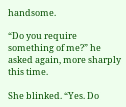handsome.

“Do you require something of me?” he asked again, more sharply this time.

She blinked. “Yes. Do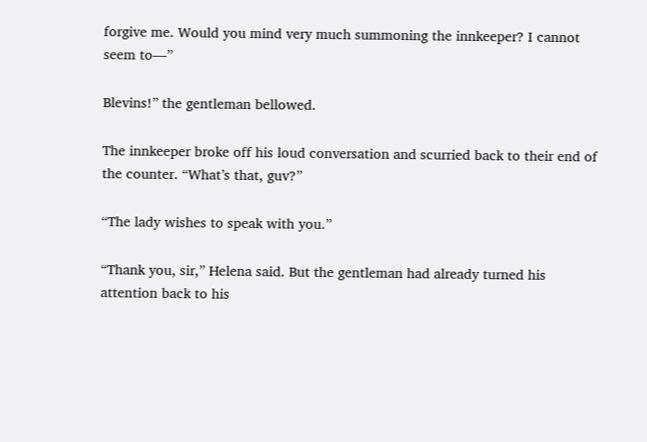forgive me. Would you mind very much summoning the innkeeper? I cannot seem to—”

Blevins!” the gentleman bellowed.

The innkeeper broke off his loud conversation and scurried back to their end of the counter. “What’s that, guv?”

“The lady wishes to speak with you.”

“Thank you, sir,” Helena said. But the gentleman had already turned his attention back to his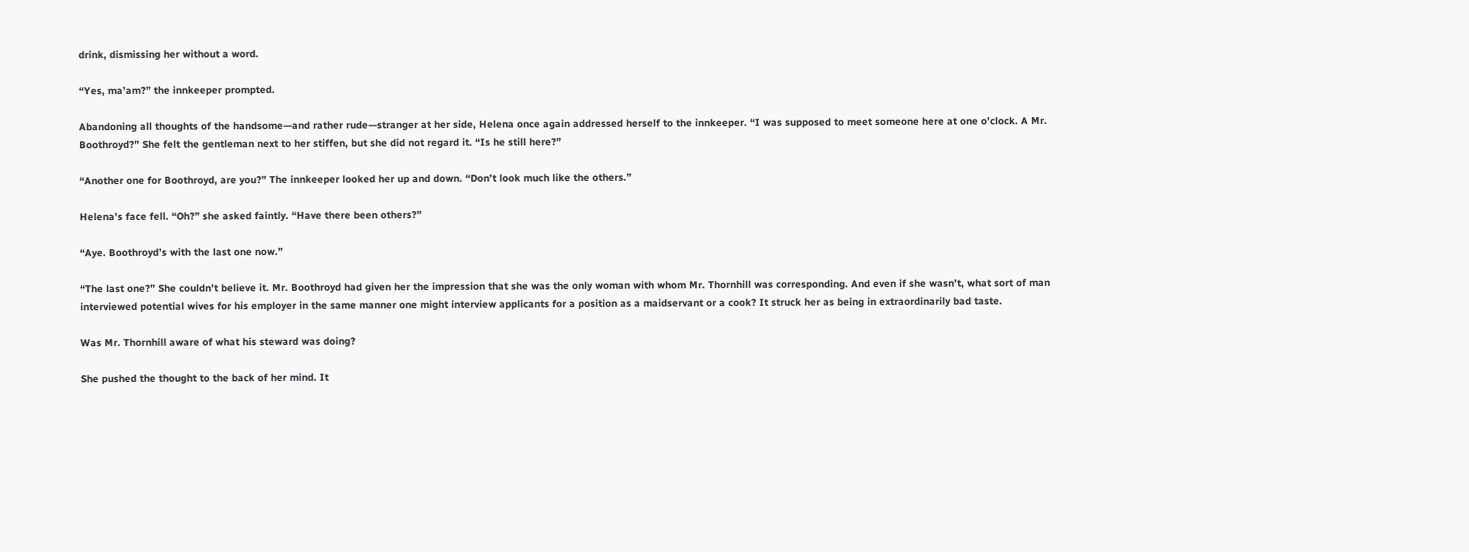drink, dismissing her without a word.

“Yes, ma’am?” the innkeeper prompted.

Abandoning all thoughts of the handsome—and rather rude—stranger at her side, Helena once again addressed herself to the innkeeper. “I was supposed to meet someone here at one o’clock. A Mr. Boothroyd?” She felt the gentleman next to her stiffen, but she did not regard it. “Is he still here?”

“Another one for Boothroyd, are you?” The innkeeper looked her up and down. “Don’t look much like the others.”

Helena’s face fell. “Oh?” she asked faintly. “Have there been others?”

“Aye. Boothroyd’s with the last one now.”

“The last one?” She couldn’t believe it. Mr. Boothroyd had given her the impression that she was the only woman with whom Mr. Thornhill was corresponding. And even if she wasn’t, what sort of man interviewed potential wives for his employer in the same manner one might interview applicants for a position as a maidservant or a cook? It struck her as being in extraordinarily bad taste.

Was Mr. Thornhill aware of what his steward was doing?

She pushed the thought to the back of her mind. It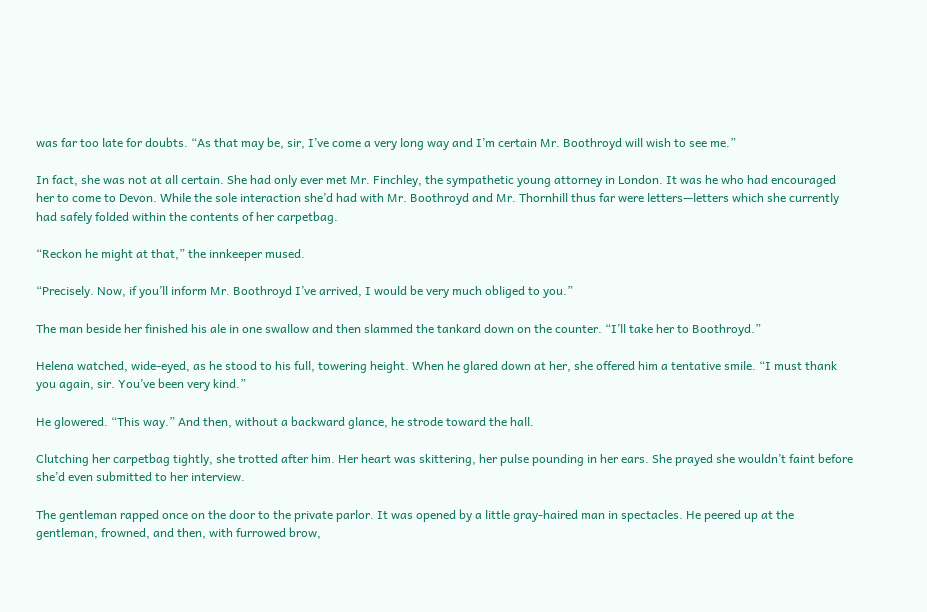was far too late for doubts. “As that may be, sir, I’ve come a very long way and I’m certain Mr. Boothroyd will wish to see me.”

In fact, she was not at all certain. She had only ever met Mr. Finchley, the sympathetic young attorney in London. It was he who had encouraged her to come to Devon. While the sole interaction she’d had with Mr. Boothroyd and Mr. Thornhill thus far were letters—letters which she currently had safely folded within the contents of her carpetbag.

“Reckon he might at that,” the innkeeper mused.

“Precisely. Now, if you’ll inform Mr. Boothroyd I’ve arrived, I would be very much obliged to you.”

The man beside her finished his ale in one swallow and then slammed the tankard down on the counter. “I’ll take her to Boothroyd.”

Helena watched, wide-eyed, as he stood to his full, towering height. When he glared down at her, she offered him a tentative smile. “I must thank you again, sir. You’ve been very kind.”

He glowered. “This way.” And then, without a backward glance, he strode toward the hall.

Clutching her carpetbag tightly, she trotted after him. Her heart was skittering, her pulse pounding in her ears. She prayed she wouldn’t faint before she’d even submitted to her interview.

The gentleman rapped once on the door to the private parlor. It was opened by a little gray-haired man in spectacles. He peered up at the gentleman, frowned, and then, with furrowed brow,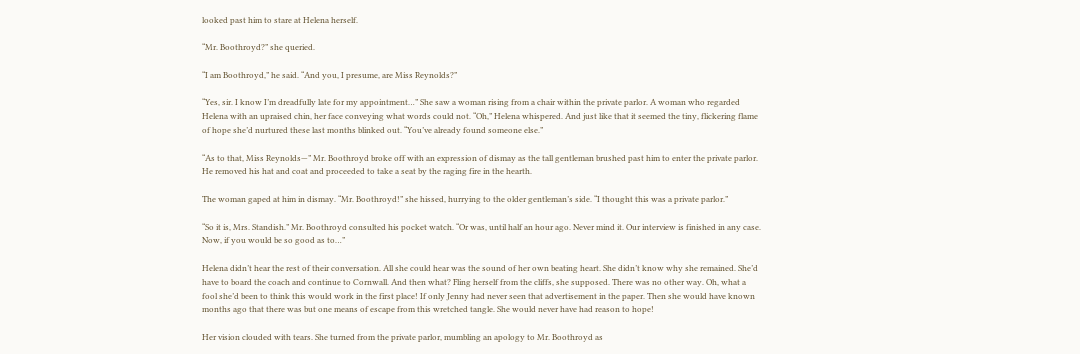looked past him to stare at Helena herself.

“Mr. Boothroyd?” she queried.

“I am Boothroyd,” he said. “And you, I presume, are Miss Reynolds?”

“Yes, sir. I know I’m dreadfully late for my appointment…” She saw a woman rising from a chair within the private parlor. A woman who regarded Helena with an upraised chin, her face conveying what words could not. “Oh,” Helena whispered. And just like that it seemed the tiny, flickering flame of hope she’d nurtured these last months blinked out. “You’ve already found someone else.”

“As to that, Miss Reynolds—” Mr. Boothroyd broke off with an expression of dismay as the tall gentleman brushed past him to enter the private parlor. He removed his hat and coat and proceeded to take a seat by the raging fire in the hearth.

The woman gaped at him in dismay. “Mr. Boothroyd!” she hissed, hurrying to the older gentleman’s side. “I thought this was a private parlor.”

“So it is, Mrs. Standish.” Mr. Boothroyd consulted his pocket watch. “Or was, until half an hour ago. Never mind it. Our interview is finished in any case. Now, if you would be so good as to…”

Helena didn’t hear the rest of their conversation. All she could hear was the sound of her own beating heart. She didn’t know why she remained. She’d have to board the coach and continue to Cornwall. And then what? Fling herself from the cliffs, she supposed. There was no other way. Oh, what a fool she’d been to think this would work in the first place! If only Jenny had never seen that advertisement in the paper. Then she would have known months ago that there was but one means of escape from this wretched tangle. She would never have had reason to hope!

Her vision clouded with tears. She turned from the private parlor, mumbling an apology to Mr. Boothroyd as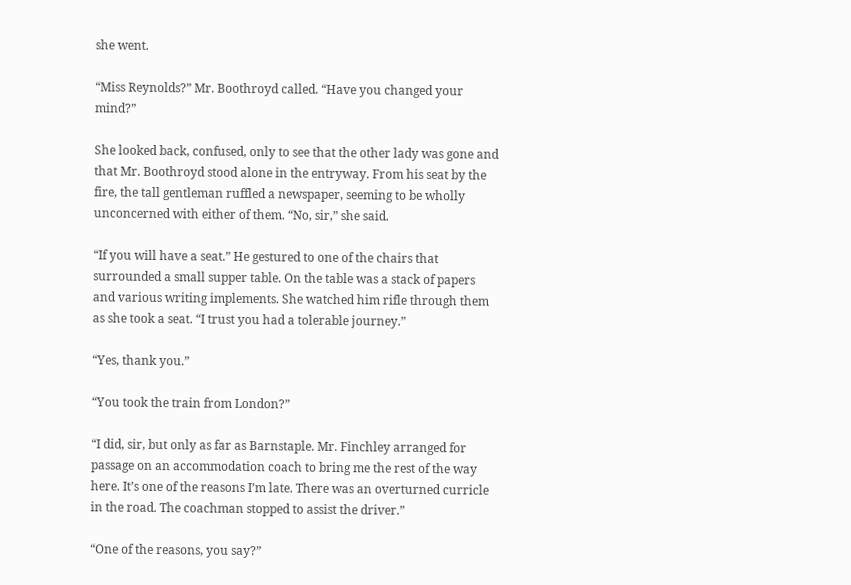she went.

“Miss Reynolds?” Mr. Boothroyd called. “Have you changed your mind?”

She looked back, confused, only to see that the other lady was gone and that Mr. Boothroyd stood alone in the entryway. From his seat by the fire, the tall gentleman ruffled a newspaper, seeming to be wholly unconcerned with either of them. “No, sir,” she said.

“If you will have a seat.” He gestured to one of the chairs that surrounded a small supper table. On the table was a stack of papers and various writing implements. She watched him rifle through them as she took a seat. “I trust you had a tolerable journey.”

“Yes, thank you.”

“You took the train from London?”

“I did, sir, but only as far as Barnstaple. Mr. Finchley arranged for passage on an accommodation coach to bring me the rest of the way here. It’s one of the reasons I’m late. There was an overturned curricle in the road. The coachman stopped to assist the driver.”

“One of the reasons, you say?”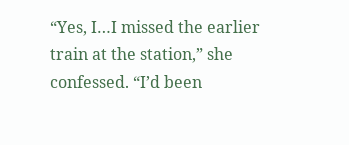“Yes, I…I missed the earlier train at the station,” she confessed. “I’d been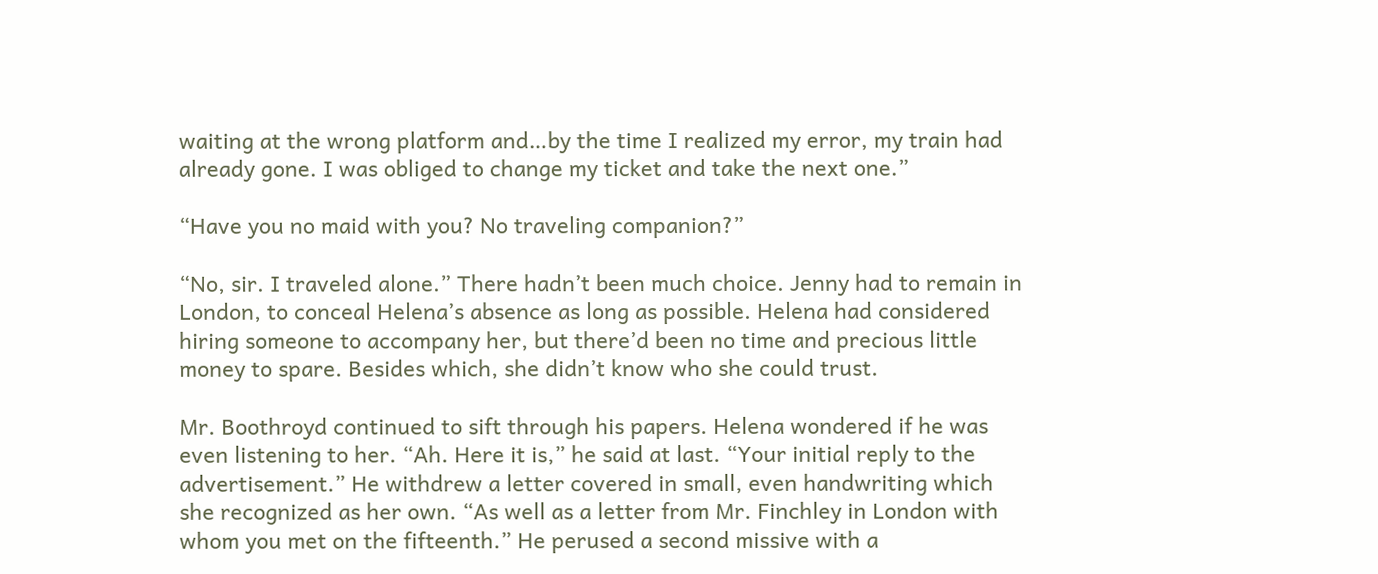waiting at the wrong platform and…by the time I realized my error, my train had already gone. I was obliged to change my ticket and take the next one.”

“Have you no maid with you? No traveling companion?”

“No, sir. I traveled alone.” There hadn’t been much choice. Jenny had to remain in London, to conceal Helena’s absence as long as possible. Helena had considered hiring someone to accompany her, but there’d been no time and precious little money to spare. Besides which, she didn’t know who she could trust.

Mr. Boothroyd continued to sift through his papers. Helena wondered if he was even listening to her. “Ah. Here it is,” he said at last. “Your initial reply to the advertisement.” He withdrew a letter covered in small, even handwriting which she recognized as her own. “As well as a letter from Mr. Finchley in London with whom you met on the fifteenth.” He perused a second missive with a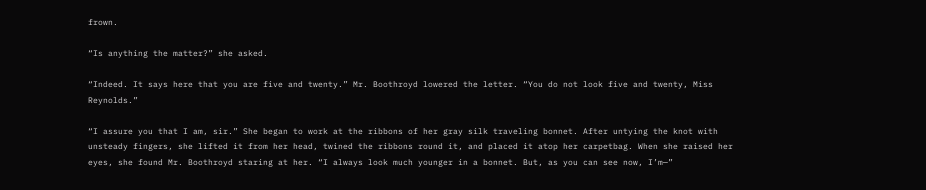frown.

“Is anything the matter?” she asked.

“Indeed. It says here that you are five and twenty.” Mr. Boothroyd lowered the letter. “You do not look five and twenty, Miss Reynolds.”

“I assure you that I am, sir.” She began to work at the ribbons of her gray silk traveling bonnet. After untying the knot with unsteady fingers, she lifted it from her head, twined the ribbons round it, and placed it atop her carpetbag. When she raised her eyes, she found Mr. Boothroyd staring at her. “I always look much younger in a bonnet. But, as you can see now, I’m—”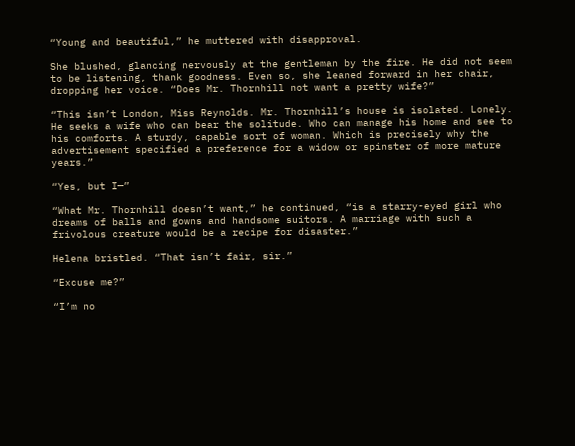“Young and beautiful,” he muttered with disapproval.

She blushed, glancing nervously at the gentleman by the fire. He did not seem to be listening, thank goodness. Even so, she leaned forward in her chair, dropping her voice. “Does Mr. Thornhill not want a pretty wife?”

“This isn’t London, Miss Reynolds. Mr. Thornhill’s house is isolated. Lonely. He seeks a wife who can bear the solitude. Who can manage his home and see to his comforts. A sturdy, capable sort of woman. Which is precisely why the advertisement specified a preference for a widow or spinster of more mature years.”

“Yes, but I—”

“What Mr. Thornhill doesn’t want,” he continued, “is a starry-eyed girl who dreams of balls and gowns and handsome suitors. A marriage with such a frivolous creature would be a recipe for disaster.”

Helena bristled. “That isn’t fair, sir.”

“Excuse me?”

“I’m no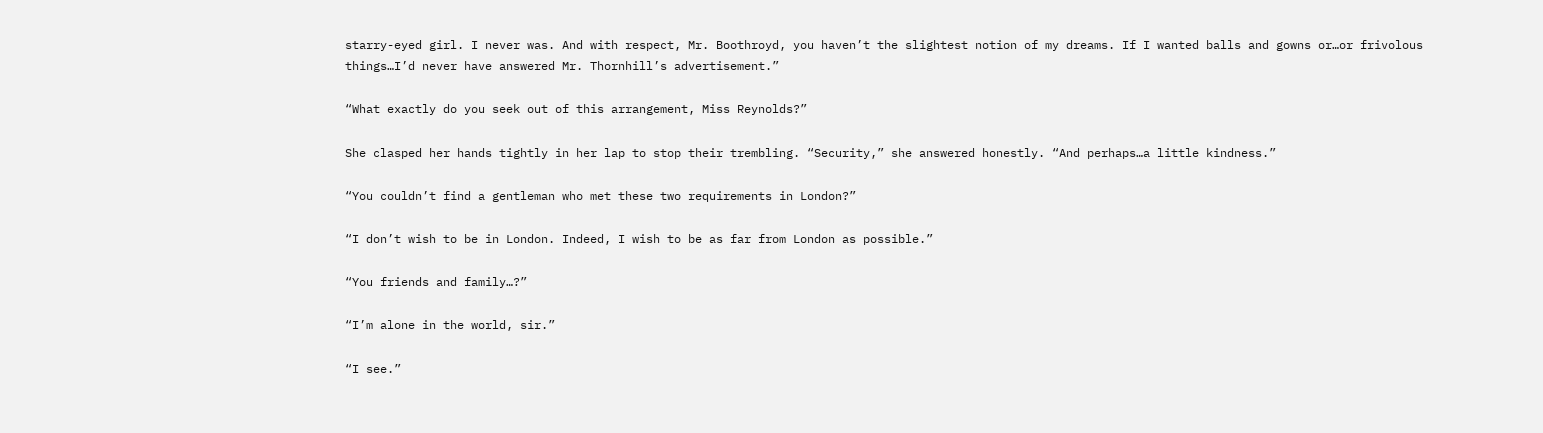starry-eyed girl. I never was. And with respect, Mr. Boothroyd, you haven’t the slightest notion of my dreams. If I wanted balls and gowns or…or frivolous things…I’d never have answered Mr. Thornhill’s advertisement.”

“What exactly do you seek out of this arrangement, Miss Reynolds?”

She clasped her hands tightly in her lap to stop their trembling. “Security,” she answered honestly. “And perhaps…a little kindness.”

“You couldn’t find a gentleman who met these two requirements in London?”

“I don’t wish to be in London. Indeed, I wish to be as far from London as possible.”

“You friends and family…?”

“I’m alone in the world, sir.”

“I see.”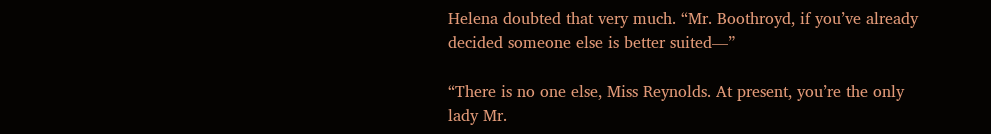Helena doubted that very much. “Mr. Boothroyd, if you’ve already decided someone else is better suited—”

“There is no one else, Miss Reynolds. At present, you’re the only lady Mr.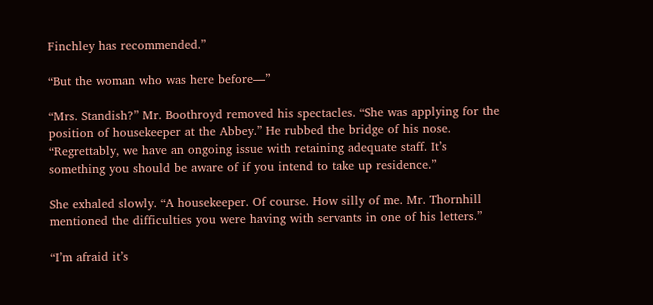Finchley has recommended.”

“But the woman who was here before—”

“Mrs. Standish?” Mr. Boothroyd removed his spectacles. “She was applying for the position of housekeeper at the Abbey.” He rubbed the bridge of his nose. “Regrettably, we have an ongoing issue with retaining adequate staff. It’s something you should be aware of if you intend to take up residence.”

She exhaled slowly. “A housekeeper. Of course. How silly of me. Mr. Thornhill mentioned the difficulties you were having with servants in one of his letters.”

“I’m afraid it’s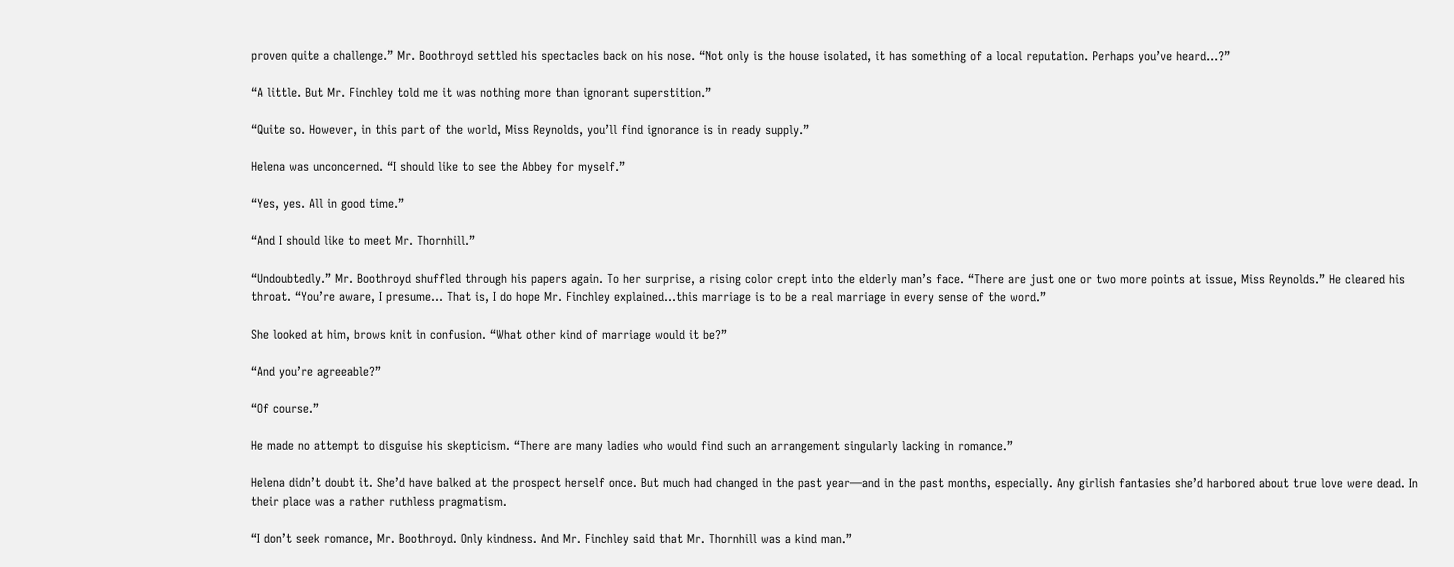proven quite a challenge.” Mr. Boothroyd settled his spectacles back on his nose. “Not only is the house isolated, it has something of a local reputation. Perhaps you’ve heard…?”

“A little. But Mr. Finchley told me it was nothing more than ignorant superstition.”

“Quite so. However, in this part of the world, Miss Reynolds, you’ll find ignorance is in ready supply.”

Helena was unconcerned. “I should like to see the Abbey for myself.”

“Yes, yes. All in good time.”

“And I should like to meet Mr. Thornhill.”

“Undoubtedly.” Mr. Boothroyd shuffled through his papers again. To her surprise, a rising color crept into the elderly man’s face. “There are just one or two more points at issue, Miss Reynolds.” He cleared his throat. “You’re aware, I presume… That is, I do hope Mr. Finchley explained…this marriage is to be a real marriage in every sense of the word.”

She looked at him, brows knit in confusion. “What other kind of marriage would it be?”

“And you’re agreeable?”

“Of course.”

He made no attempt to disguise his skepticism. “There are many ladies who would find such an arrangement singularly lacking in romance.”

Helena didn’t doubt it. She’d have balked at the prospect herself once. But much had changed in the past year—and in the past months, especially. Any girlish fantasies she’d harbored about true love were dead. In their place was a rather ruthless pragmatism.

“I don’t seek romance, Mr. Boothroyd. Only kindness. And Mr. Finchley said that Mr. Thornhill was a kind man.”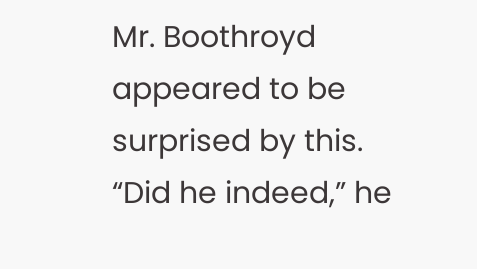Mr. Boothroyd appeared to be surprised by this. “Did he indeed,” he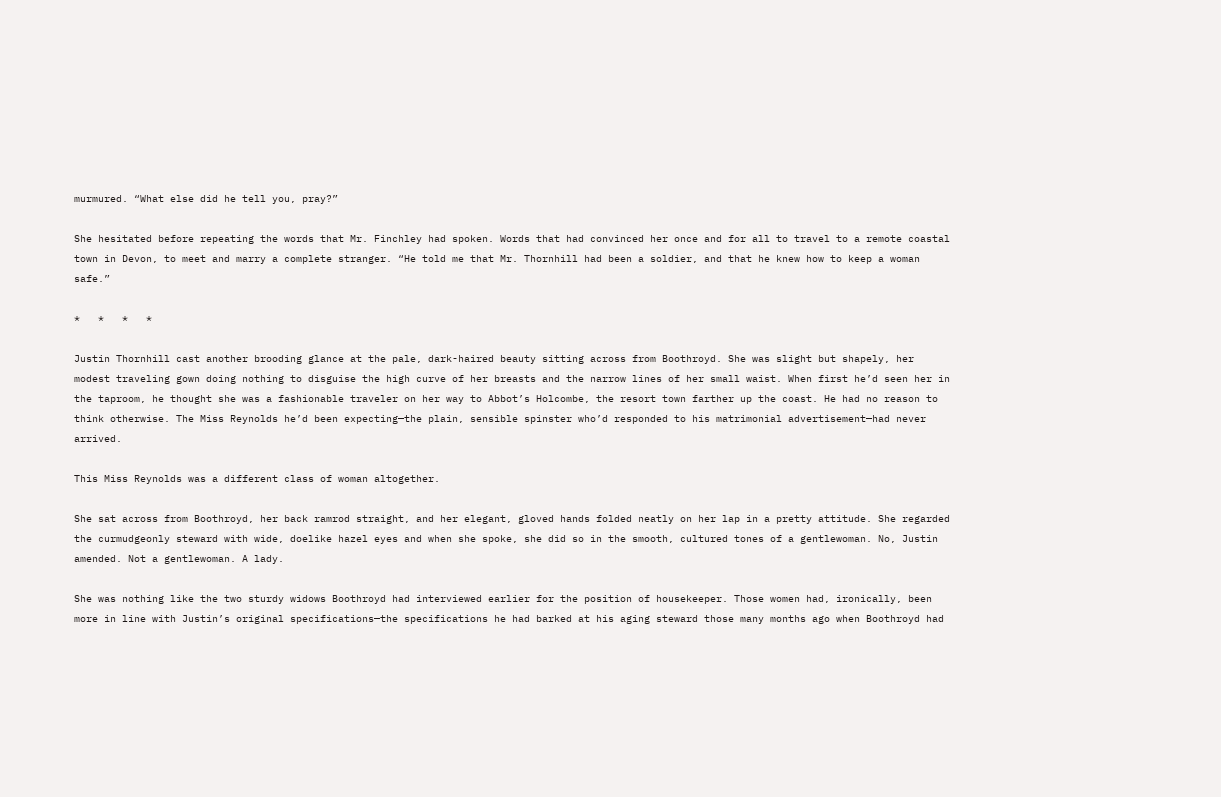murmured. “What else did he tell you, pray?”

She hesitated before repeating the words that Mr. Finchley had spoken. Words that had convinced her once and for all to travel to a remote coastal town in Devon, to meet and marry a complete stranger. “He told me that Mr. Thornhill had been a soldier, and that he knew how to keep a woman safe.”

*   *   *   *

Justin Thornhill cast another brooding glance at the pale, dark-haired beauty sitting across from Boothroyd. She was slight but shapely, her modest traveling gown doing nothing to disguise the high curve of her breasts and the narrow lines of her small waist. When first he’d seen her in the taproom, he thought she was a fashionable traveler on her way to Abbot’s Holcombe, the resort town farther up the coast. He had no reason to think otherwise. The Miss Reynolds he’d been expecting—the plain, sensible spinster who’d responded to his matrimonial advertisement—had never arrived.

This Miss Reynolds was a different class of woman altogether.

She sat across from Boothroyd, her back ramrod straight, and her elegant, gloved hands folded neatly on her lap in a pretty attitude. She regarded the curmudgeonly steward with wide, doelike hazel eyes and when she spoke, she did so in the smooth, cultured tones of a gentlewoman. No, Justin amended. Not a gentlewoman. A lady.

She was nothing like the two sturdy widows Boothroyd had interviewed earlier for the position of housekeeper. Those women had, ironically, been more in line with Justin’s original specifications—the specifications he had barked at his aging steward those many months ago when Boothroyd had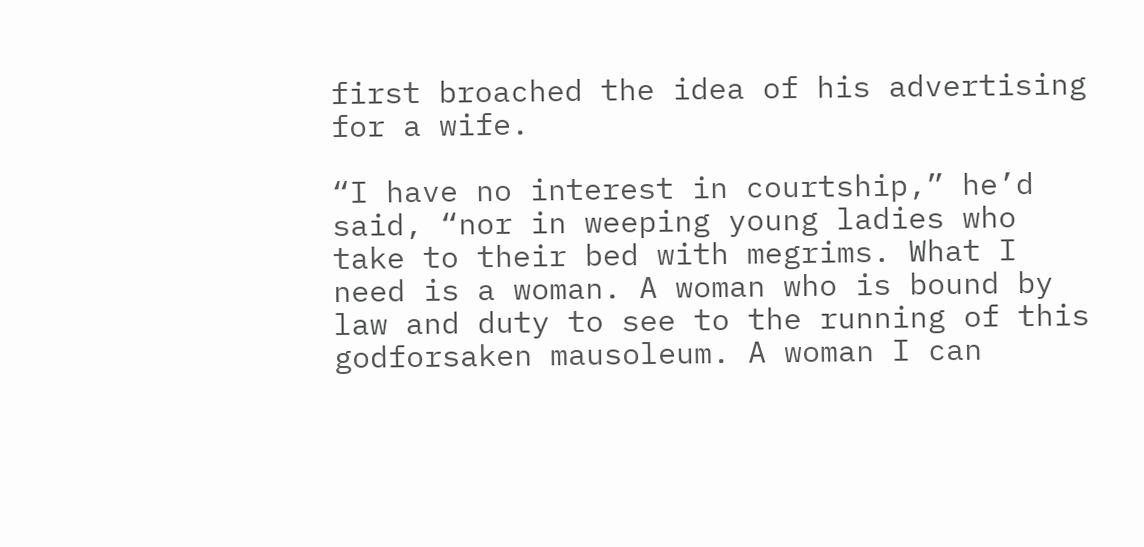first broached the idea of his advertising for a wife.

“I have no interest in courtship,” he’d said, “nor in weeping young ladies who take to their bed with megrims. What I need is a woman. A woman who is bound by law and duty to see to the running of this godforsaken mausoleum. A woman I can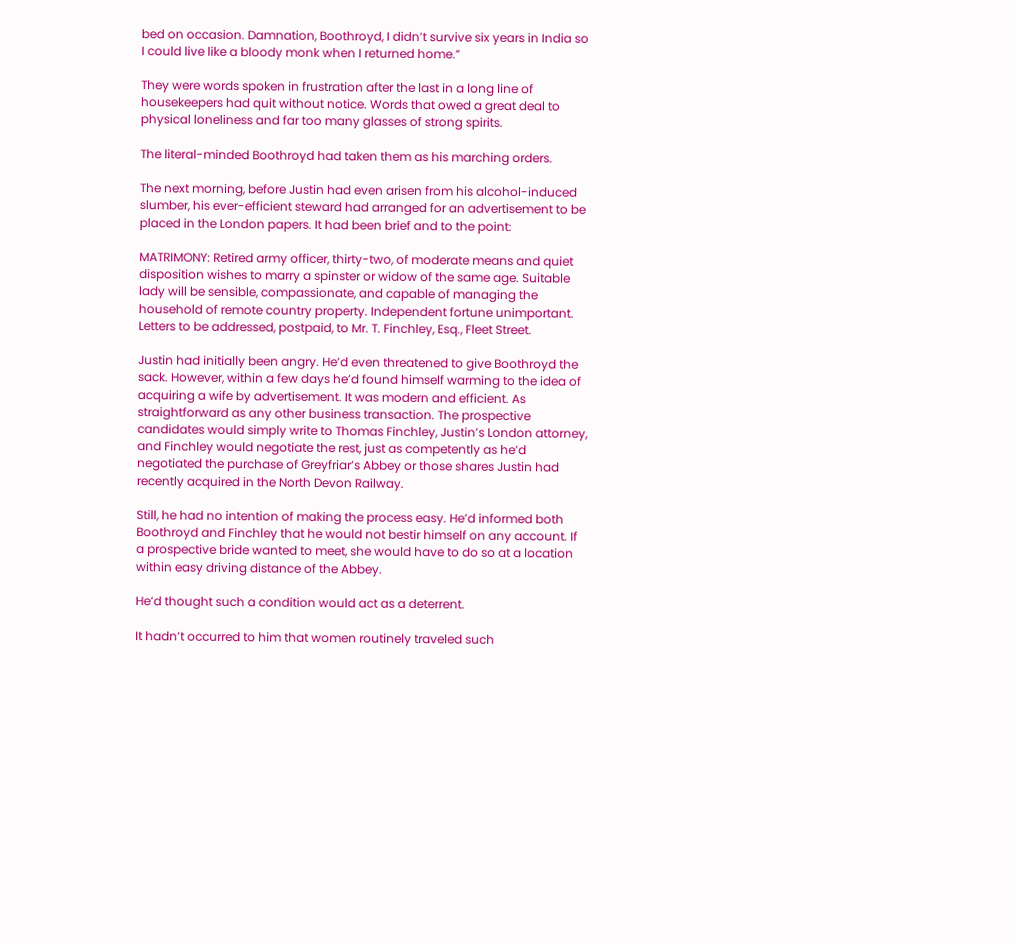bed on occasion. Damnation, Boothroyd, I didn’t survive six years in India so I could live like a bloody monk when I returned home.”

They were words spoken in frustration after the last in a long line of housekeepers had quit without notice. Words that owed a great deal to physical loneliness and far too many glasses of strong spirits.

The literal-minded Boothroyd had taken them as his marching orders.

The next morning, before Justin had even arisen from his alcohol-induced slumber, his ever-efficient steward had arranged for an advertisement to be placed in the London papers. It had been brief and to the point:

MATRIMONY: Retired army officer, thirty-two, of moderate means and quiet disposition wishes to marry a spinster or widow of the same age. Suitable lady will be sensible, compassionate, and capable of managing the household of remote country property. Independent fortune unimportant. Letters to be addressed, postpaid, to Mr. T. Finchley, Esq., Fleet Street.

Justin had initially been angry. He’d even threatened to give Boothroyd the sack. However, within a few days he’d found himself warming to the idea of acquiring a wife by advertisement. It was modern and efficient. As straightforward as any other business transaction. The prospective candidates would simply write to Thomas Finchley, Justin’s London attorney, and Finchley would negotiate the rest, just as competently as he’d negotiated the purchase of Greyfriar’s Abbey or those shares Justin had recently acquired in the North Devon Railway.

Still, he had no intention of making the process easy. He’d informed both Boothroyd and Finchley that he would not bestir himself on any account. If a prospective bride wanted to meet, she would have to do so at a location within easy driving distance of the Abbey.

He’d thought such a condition would act as a deterrent.

It hadn’t occurred to him that women routinely traveled such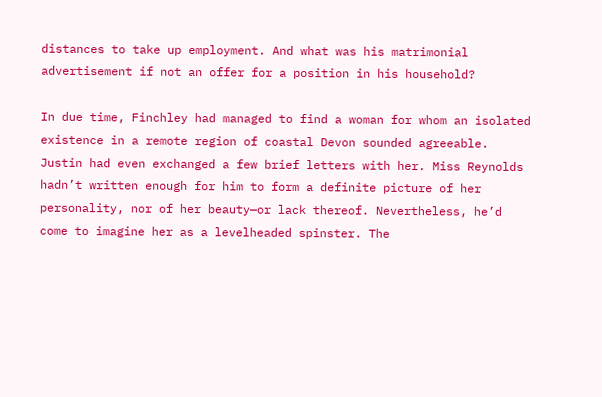distances to take up employment. And what was his matrimonial advertisement if not an offer for a position in his household?

In due time, Finchley had managed to find a woman for whom an isolated existence in a remote region of coastal Devon sounded agreeable. Justin had even exchanged a few brief letters with her. Miss Reynolds hadn’t written enough for him to form a definite picture of her personality, nor of her beauty—or lack thereof. Nevertheless, he’d come to imagine her as a levelheaded spinster. The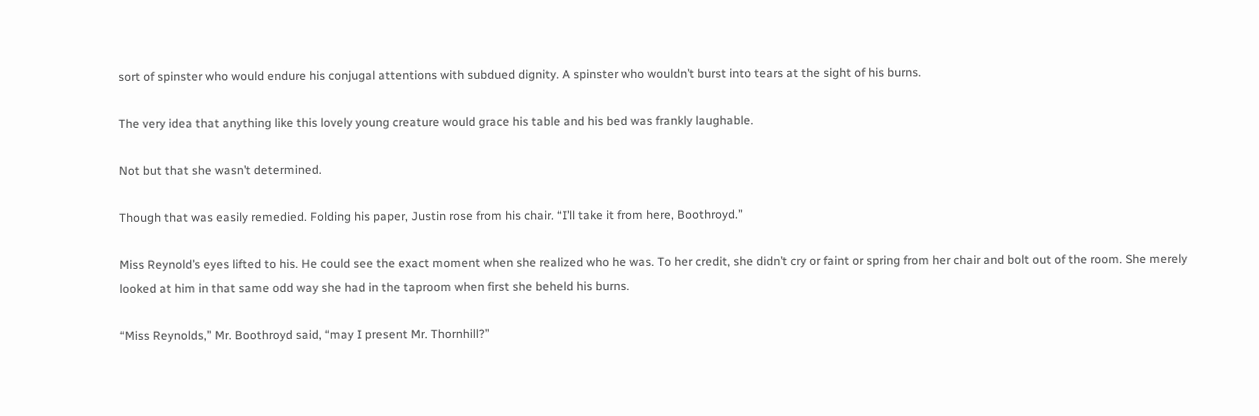sort of spinster who would endure his conjugal attentions with subdued dignity. A spinster who wouldn’t burst into tears at the sight of his burns.

The very idea that anything like this lovely young creature would grace his table and his bed was frankly laughable.

Not but that she wasn’t determined.

Though that was easily remedied. Folding his paper, Justin rose from his chair. “I’ll take it from here, Boothroyd.”

Miss Reynold’s eyes lifted to his. He could see the exact moment when she realized who he was. To her credit, she didn’t cry or faint or spring from her chair and bolt out of the room. She merely looked at him in that same odd way she had in the taproom when first she beheld his burns.

“Miss Reynolds,” Mr. Boothroyd said, “may I present Mr. Thornhill?”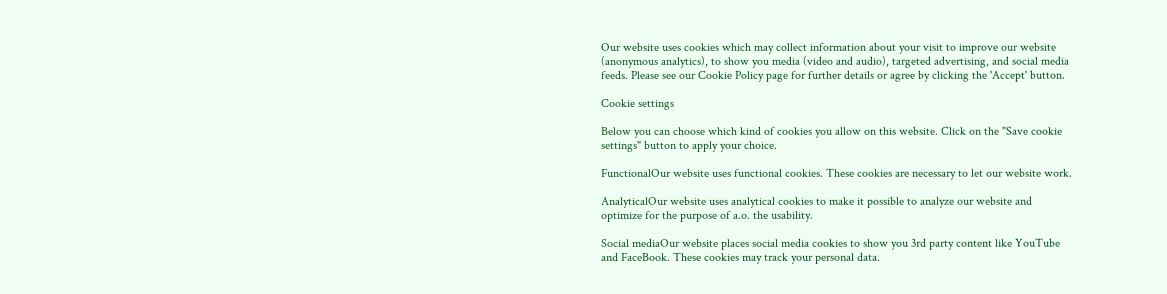Our website uses cookies which may collect information about your visit to improve our website (anonymous analytics), to show you media (video and audio), targeted advertising, and social media feeds. Please see our Cookie Policy page for further details or agree by clicking the 'Accept' button.

Cookie settings

Below you can choose which kind of cookies you allow on this website. Click on the "Save cookie settings" button to apply your choice.

FunctionalOur website uses functional cookies. These cookies are necessary to let our website work.

AnalyticalOur website uses analytical cookies to make it possible to analyze our website and optimize for the purpose of a.o. the usability.

Social mediaOur website places social media cookies to show you 3rd party content like YouTube and FaceBook. These cookies may track your personal data.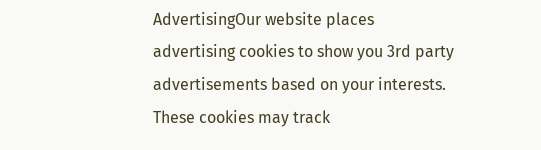AdvertisingOur website places advertising cookies to show you 3rd party advertisements based on your interests. These cookies may track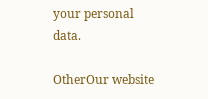your personal data.

OtherOur website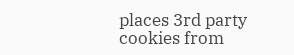places 3rd party cookies from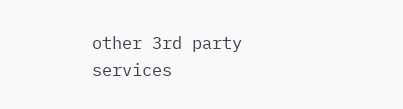other 3rd party services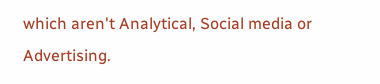which aren't Analytical, Social media or Advertising.